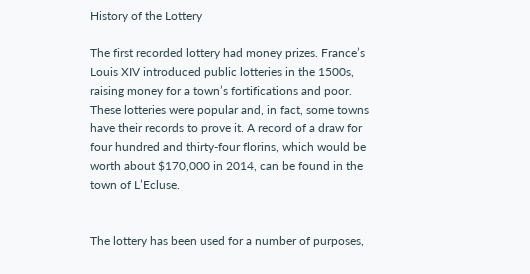History of the Lottery

The first recorded lottery had money prizes. France’s Louis XIV introduced public lotteries in the 1500s, raising money for a town’s fortifications and poor. These lotteries were popular and, in fact, some towns have their records to prove it. A record of a draw for four hundred and thirty-four florins, which would be worth about $170,000 in 2014, can be found in the town of L’Ecluse.


The lottery has been used for a number of purposes,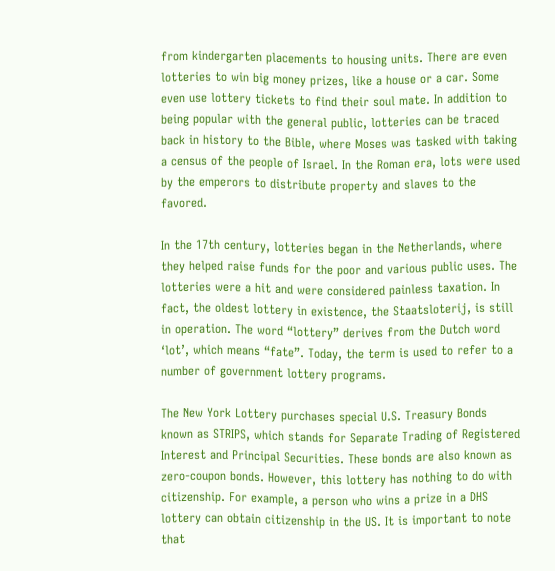from kindergarten placements to housing units. There are even lotteries to win big money prizes, like a house or a car. Some even use lottery tickets to find their soul mate. In addition to being popular with the general public, lotteries can be traced back in history to the Bible, where Moses was tasked with taking a census of the people of Israel. In the Roman era, lots were used by the emperors to distribute property and slaves to the favored.

In the 17th century, lotteries began in the Netherlands, where they helped raise funds for the poor and various public uses. The lotteries were a hit and were considered painless taxation. In fact, the oldest lottery in existence, the Staatsloterij, is still in operation. The word “lottery” derives from the Dutch word ‘lot’, which means “fate”. Today, the term is used to refer to a number of government lottery programs.

The New York Lottery purchases special U.S. Treasury Bonds known as STRIPS, which stands for Separate Trading of Registered Interest and Principal Securities. These bonds are also known as zero-coupon bonds. However, this lottery has nothing to do with citizenship. For example, a person who wins a prize in a DHS lottery can obtain citizenship in the US. It is important to note that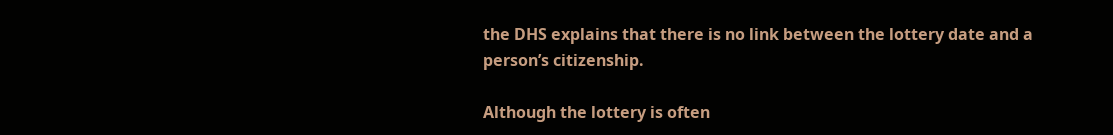the DHS explains that there is no link between the lottery date and a person’s citizenship.

Although the lottery is often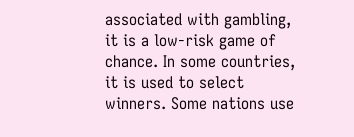associated with gambling, it is a low-risk game of chance. In some countries, it is used to select winners. Some nations use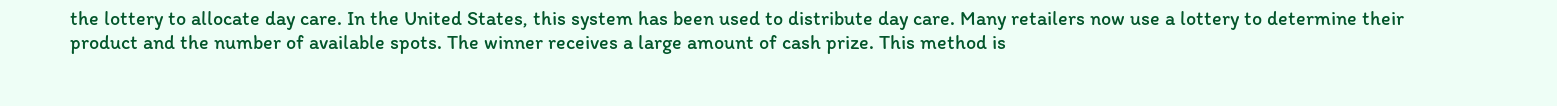the lottery to allocate day care. In the United States, this system has been used to distribute day care. Many retailers now use a lottery to determine their product and the number of available spots. The winner receives a large amount of cash prize. This method is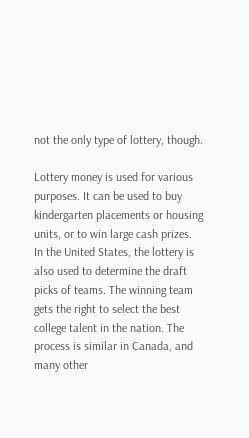not the only type of lottery, though.

Lottery money is used for various purposes. It can be used to buy kindergarten placements or housing units, or to win large cash prizes. In the United States, the lottery is also used to determine the draft picks of teams. The winning team gets the right to select the best college talent in the nation. The process is similar in Canada, and many other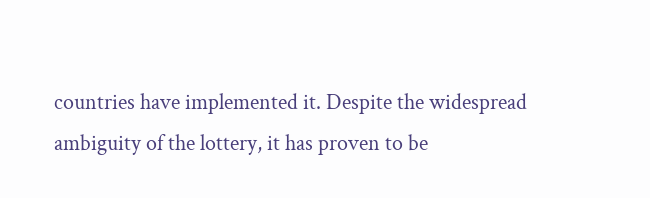countries have implemented it. Despite the widespread ambiguity of the lottery, it has proven to be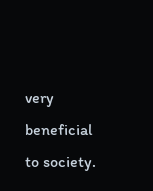very beneficial to society.